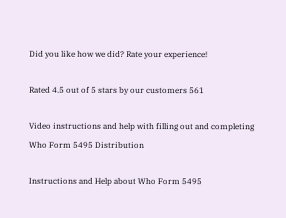Did you like how we did? Rate your experience!

Rated 4.5 out of 5 stars by our customers 561

Video instructions and help with filling out and completing Who Form 5495 Distribution

Instructions and Help about Who Form 5495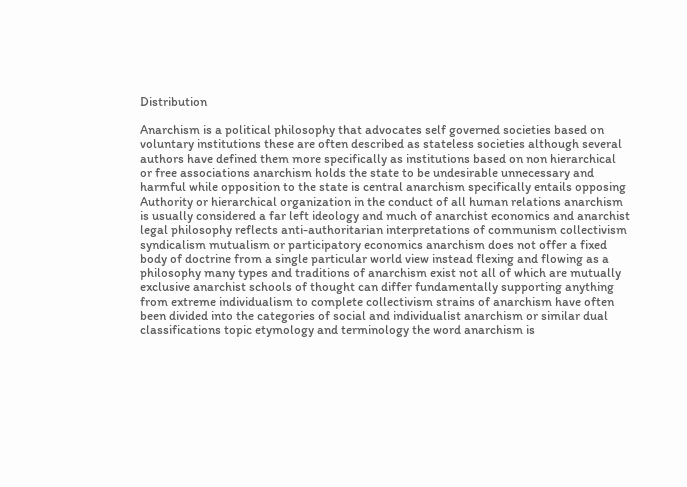Distribution

Anarchism is a political philosophy that advocates self governed societies based on voluntary institutions these are often described as stateless societies although several authors have defined them more specifically as institutions based on non hierarchical or free associations anarchism holds the state to be undesirable unnecessary and harmful while opposition to the state is central anarchism specifically entails opposing Authority or hierarchical organization in the conduct of all human relations anarchism is usually considered a far left ideology and much of anarchist economics and anarchist legal philosophy reflects anti-authoritarian interpretations of communism collectivism syndicalism mutualism or participatory economics anarchism does not offer a fixed body of doctrine from a single particular world view instead flexing and flowing as a philosophy many types and traditions of anarchism exist not all of which are mutually exclusive anarchist schools of thought can differ fundamentally supporting anything from extreme individualism to complete collectivism strains of anarchism have often been divided into the categories of social and individualist anarchism or similar dual classifications topic etymology and terminology the word anarchism is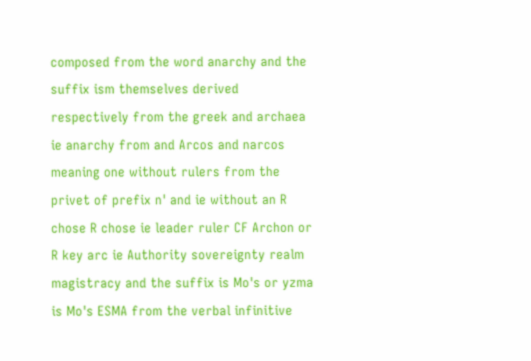composed from the word anarchy and the suffix ism themselves derived respectively from the greek and archaea ie anarchy from and Arcos and narcos meaning one without rulers from the privet of prefix n' and ie without an R chose R chose ie leader ruler CF Archon or R key arc ie Authority sovereignty realm magistracy and the suffix is Mo's or yzma is Mo's ESMA from the verbal infinitive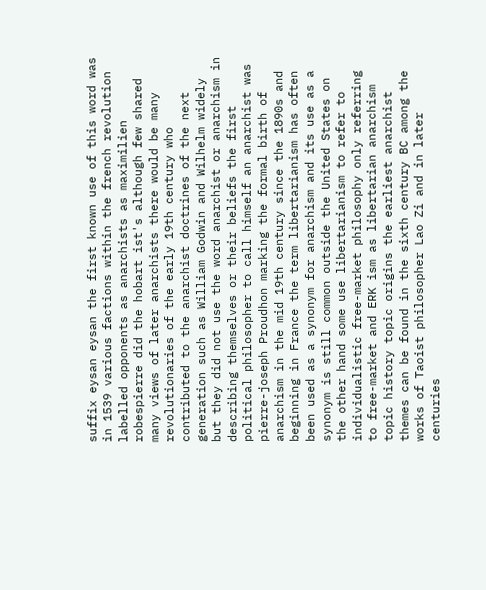suffix eysan eysan the first known use of this word was in 1539 various factions within the french revolution labelled opponents as anarchists as maximilien robespierre did the hobart ist's although few shared many views of later anarchists there would be many revolutionaries of the early 19th century who contributed to the anarchist doctrines of the next generation such as William Godwin and Wilhelm widely but they did not use the word anarchist or anarchism in describing themselves or their beliefs the first political philosopher to call himself an anarchist was pierre-joseph Proudhon marking the formal birth of anarchism in the mid 19th century since the 1890s and beginning in France the term libertarianism has often been used as a synonym for anarchism and its use as a synonym is still common outside the United States on the other hand some use libertarianism to refer to individualistic free-market philosophy only referring to free-market and ERK ism as libertarian anarchism topic history topic origins the earliest anarchist themes can be found in the sixth century BC among the works of Taoist philosopher Lao Zi and in later centuries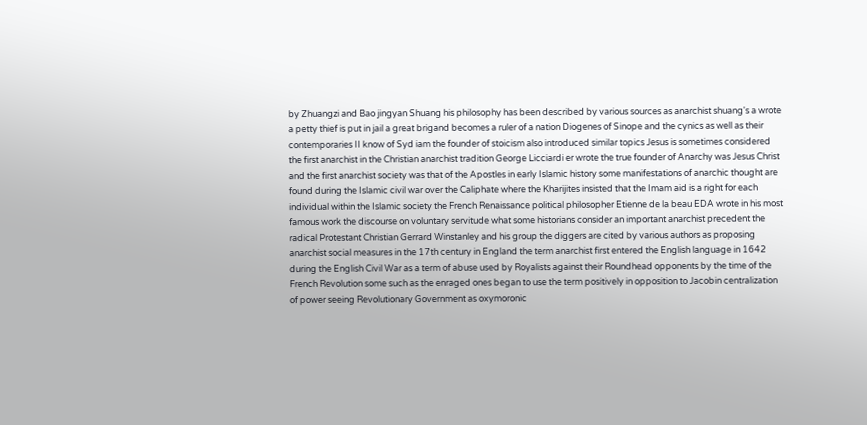by Zhuangzi and Bao jingyan Shuang his philosophy has been described by various sources as anarchist shuang's a wrote a petty thief is put in jail a great brigand becomes a ruler of a nation Diogenes of Sinope and the cynics as well as their contemporaries II know of Syd iam the founder of stoicism also introduced similar topics Jesus is sometimes considered the first anarchist in the Christian anarchist tradition George Licciardi er wrote the true founder of Anarchy was Jesus Christ and the first anarchist society was that of the Apostles in early Islamic history some manifestations of anarchic thought are found during the Islamic civil war over the Caliphate where the Kharijites insisted that the Imam aid is a right for each individual within the Islamic society the French Renaissance political philosopher Etienne de la beau EDA wrote in his most famous work the discourse on voluntary servitude what some historians consider an important anarchist precedent the radical Protestant Christian Gerrard Winstanley and his group the diggers are cited by various authors as proposing anarchist social measures in the 17th century in England the term anarchist first entered the English language in 1642 during the English Civil War as a term of abuse used by Royalists against their Roundhead opponents by the time of the French Revolution some such as the enraged ones began to use the term positively in opposition to Jacobin centralization of power seeing Revolutionary Government as oxymoronic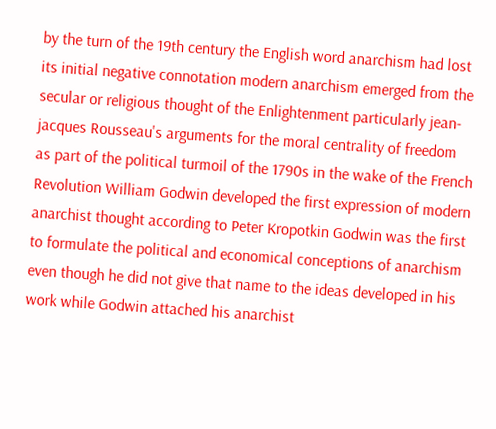by the turn of the 19th century the English word anarchism had lost its initial negative connotation modern anarchism emerged from the secular or religious thought of the Enlightenment particularly jean-jacques Rousseau's arguments for the moral centrality of freedom as part of the political turmoil of the 1790s in the wake of the French Revolution William Godwin developed the first expression of modern anarchist thought according to Peter Kropotkin Godwin was the first to formulate the political and economical conceptions of anarchism even though he did not give that name to the ideas developed in his work while Godwin attached his anarchist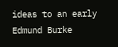ideas to an early Edmund Burke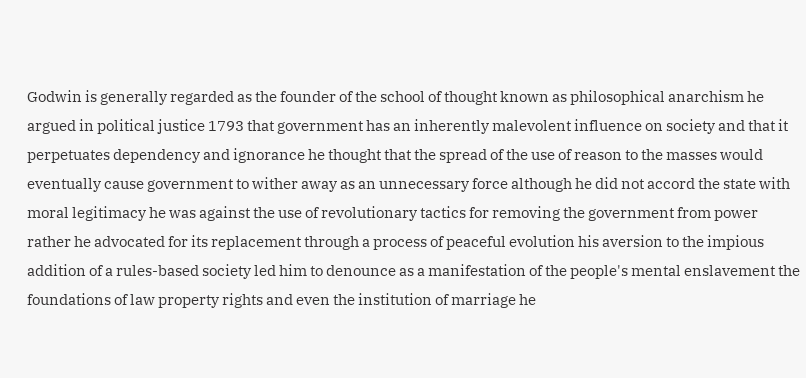Godwin is generally regarded as the founder of the school of thought known as philosophical anarchism he argued in political justice 1793 that government has an inherently malevolent influence on society and that it perpetuates dependency and ignorance he thought that the spread of the use of reason to the masses would eventually cause government to wither away as an unnecessary force although he did not accord the state with moral legitimacy he was against the use of revolutionary tactics for removing the government from power rather he advocated for its replacement through a process of peaceful evolution his aversion to the impious addition of a rules-based society led him to denounce as a manifestation of the people's mental enslavement the foundations of law property rights and even the institution of marriage he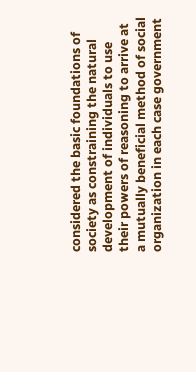considered the basic foundations of society as constraining the natural development of individuals to use their powers of reasoning to arrive at a mutually beneficial method of social organization in each case government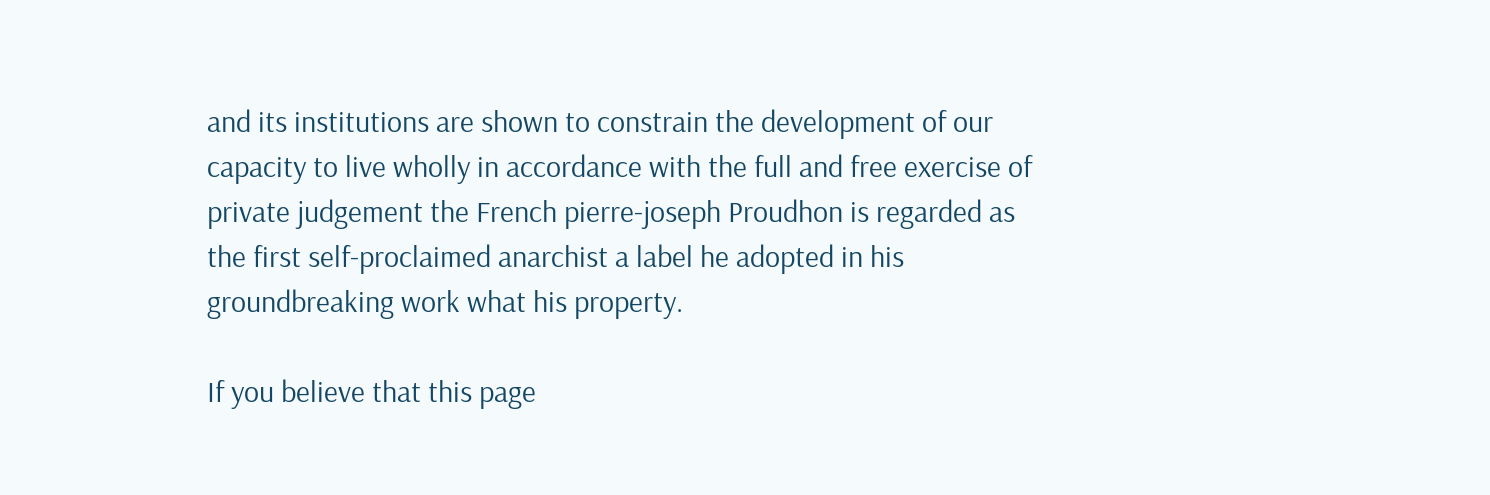and its institutions are shown to constrain the development of our capacity to live wholly in accordance with the full and free exercise of private judgement the French pierre-joseph Proudhon is regarded as the first self-proclaimed anarchist a label he adopted in his groundbreaking work what his property.

If you believe that this page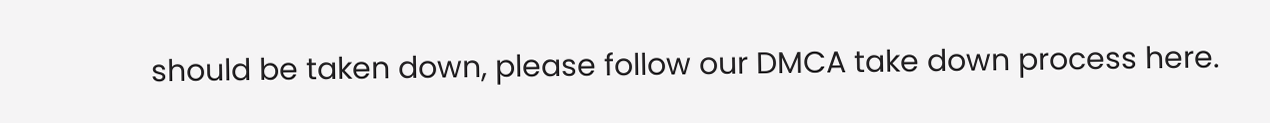should be taken down, please follow our DMCA take down process here.